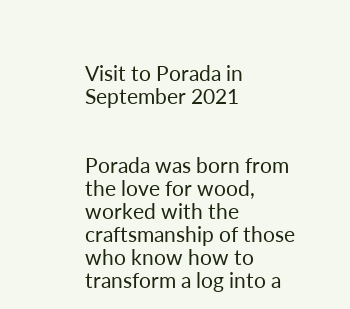Visit to Porada in September 2021


Porada was born from the love for wood, worked with the craftsmanship of those who know how to transform a log into a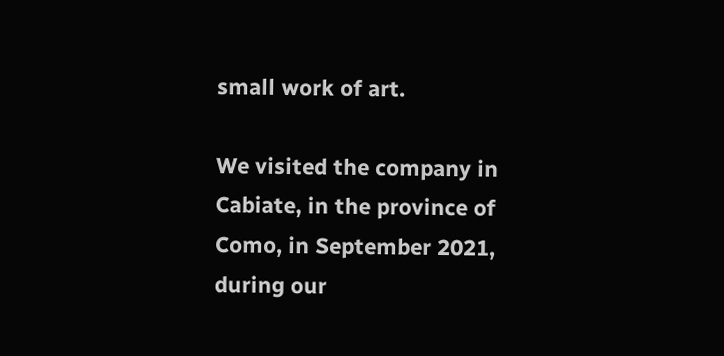small work of art.

We visited the company in Cabiate, in the province of Como, in September 2021, during our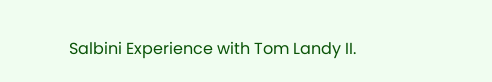Salbini Experience with Tom Landy II.